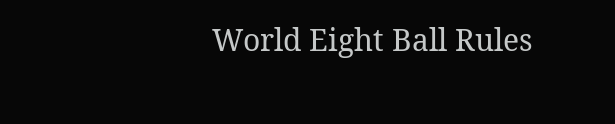World Eight Ball Rules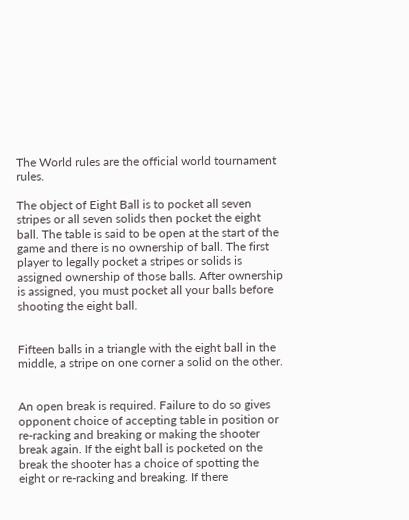The World rules are the official world tournament rules.

The object of Eight Ball is to pocket all seven stripes or all seven solids then pocket the eight ball. The table is said to be open at the start of the game and there is no ownership of ball. The first player to legally pocket a stripes or solids is assigned ownership of those balls. After ownership is assigned, you must pocket all your balls before shooting the eight ball.


Fifteen balls in a triangle with the eight ball in the middle, a stripe on one corner a solid on the other.


An open break is required. Failure to do so gives opponent choice of accepting table in position or re-racking and breaking or making the shooter break again. If the eight ball is pocketed on the break the shooter has a choice of spotting the eight or re-racking and breaking. If there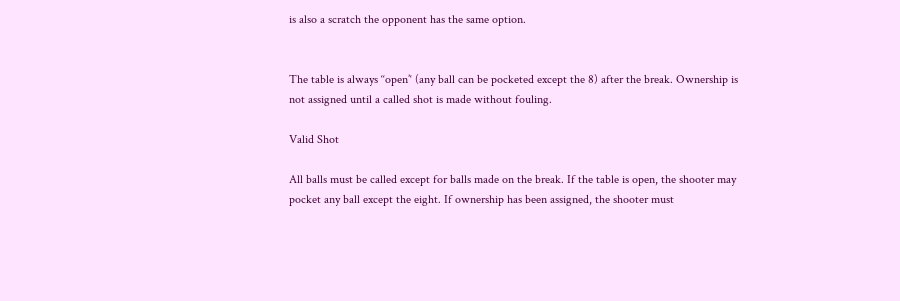is also a scratch the opponent has the same option.


The table is always ‘‘open’‘ (any ball can be pocketed except the 8) after the break. Ownership is not assigned until a called shot is made without fouling.

Valid Shot

All balls must be called except for balls made on the break. If the table is open, the shooter may pocket any ball except the eight. If ownership has been assigned, the shooter must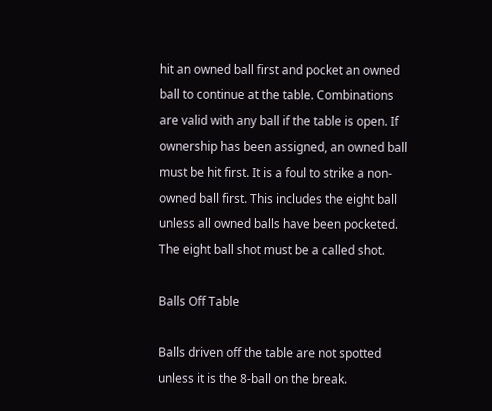hit an owned ball first and pocket an owned ball to continue at the table. Combinations are valid with any ball if the table is open. If ownership has been assigned, an owned ball must be hit first. It is a foul to strike a non-owned ball first. This includes the eight ball unless all owned balls have been pocketed. The eight ball shot must be a called shot.

Balls Off Table

Balls driven off the table are not spotted unless it is the 8-ball on the break.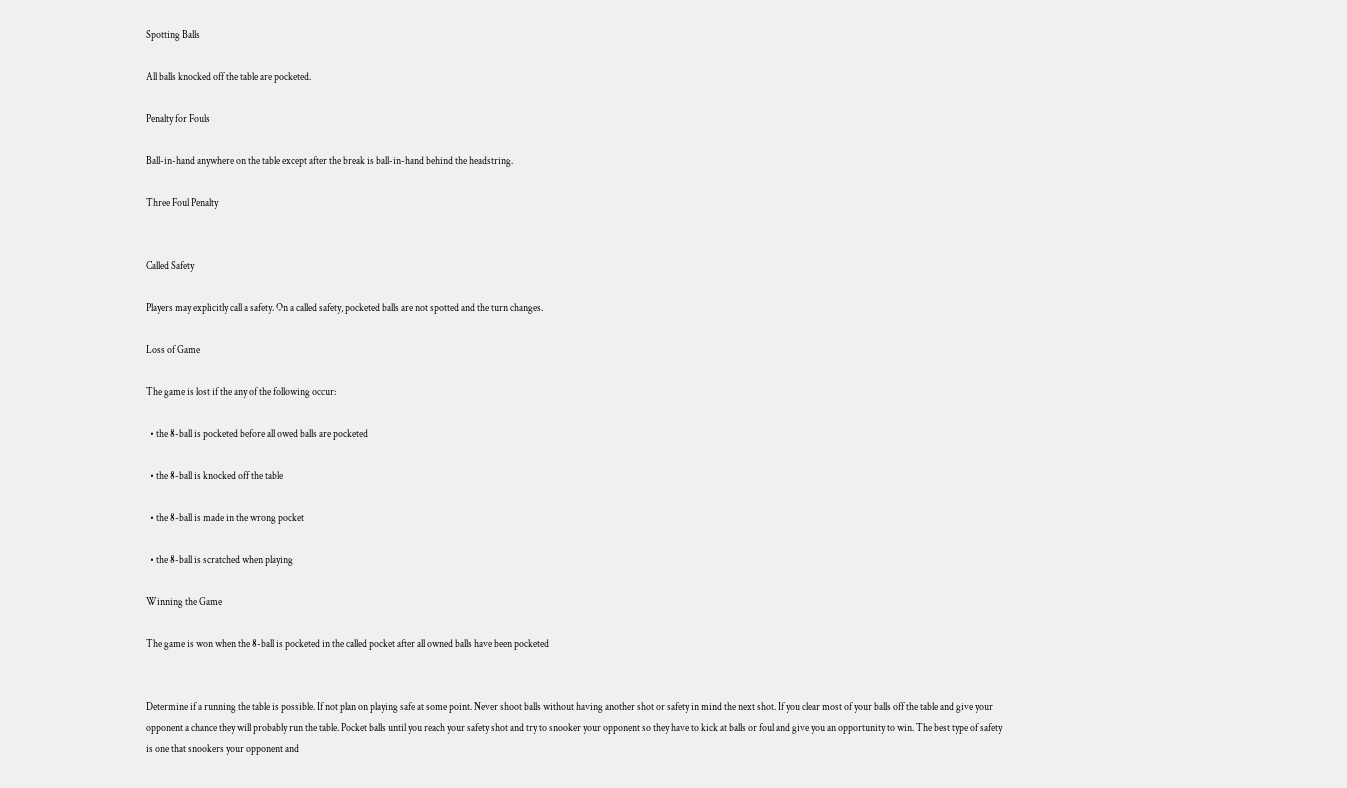Spotting Balls

All balls knocked off the table are pocketed.

Penalty for Fouls

Ball-in-hand anywhere on the table except after the break is ball-in-hand behind the headstring.

Three Foul Penalty


Called Safety

Players may explicitly call a safety. On a called safety, pocketed balls are not spotted and the turn changes.

Loss of Game

The game is lost if the any of the following occur:

  • the 8-ball is pocketed before all owed balls are pocketed

  • the 8-ball is knocked off the table

  • the 8-ball is made in the wrong pocket

  • the 8-ball is scratched when playing

Winning the Game

The game is won when the 8-ball is pocketed in the called pocket after all owned balls have been pocketed


Determine if a running the table is possible. If not plan on playing safe at some point. Never shoot balls without having another shot or safety in mind the next shot. If you clear most of your balls off the table and give your opponent a chance they will probably run the table. Pocket balls until you reach your safety shot and try to snooker your opponent so they have to kick at balls or foul and give you an opportunity to win. The best type of safety is one that snookers your opponent and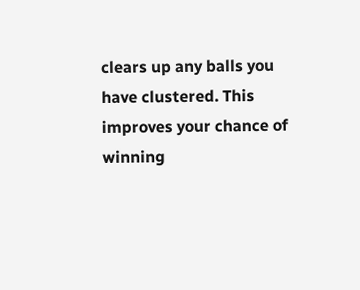clears up any balls you have clustered. This improves your chance of winning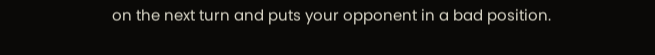on the next turn and puts your opponent in a bad position.